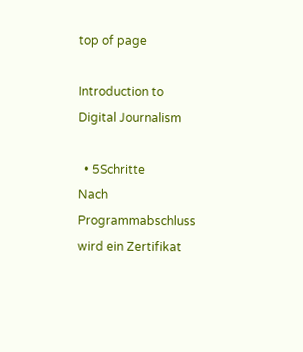top of page

Introduction to Digital Journalism

  • 5Schritte
Nach Programmabschluss wird ein Zertifikat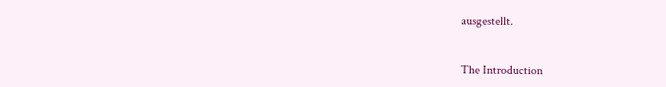ausgestellt.


The Introduction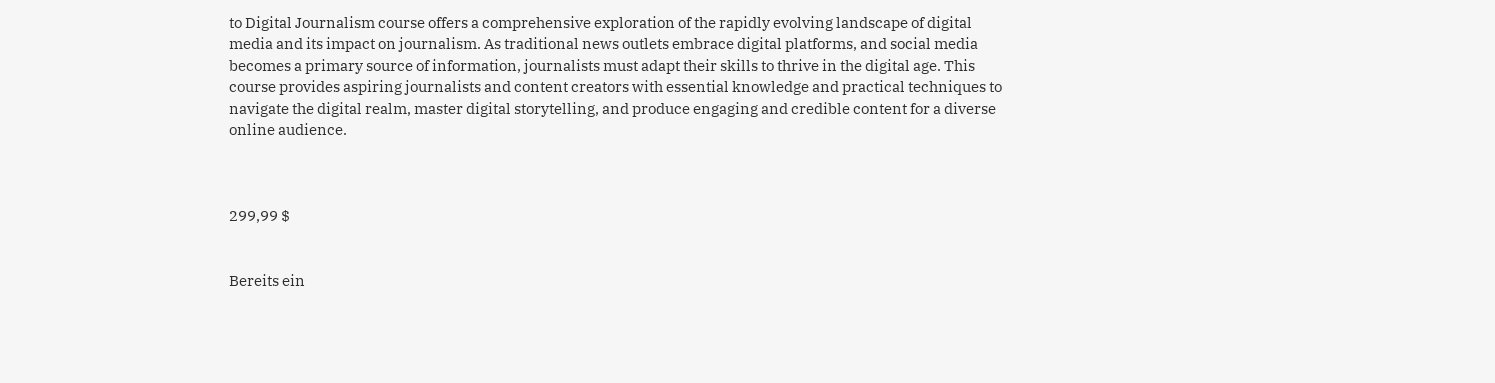to Digital Journalism course offers a comprehensive exploration of the rapidly evolving landscape of digital media and its impact on journalism. As traditional news outlets embrace digital platforms, and social media becomes a primary source of information, journalists must adapt their skills to thrive in the digital age. This course provides aspiring journalists and content creators with essential knowledge and practical techniques to navigate the digital realm, master digital storytelling, and produce engaging and credible content for a diverse online audience.



299,99 $


Bereits ein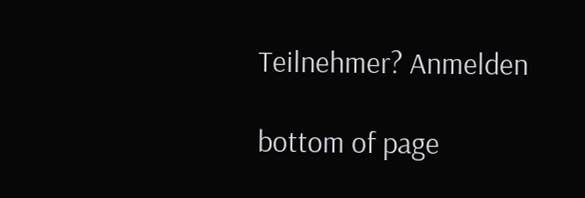Teilnehmer? Anmelden

bottom of page